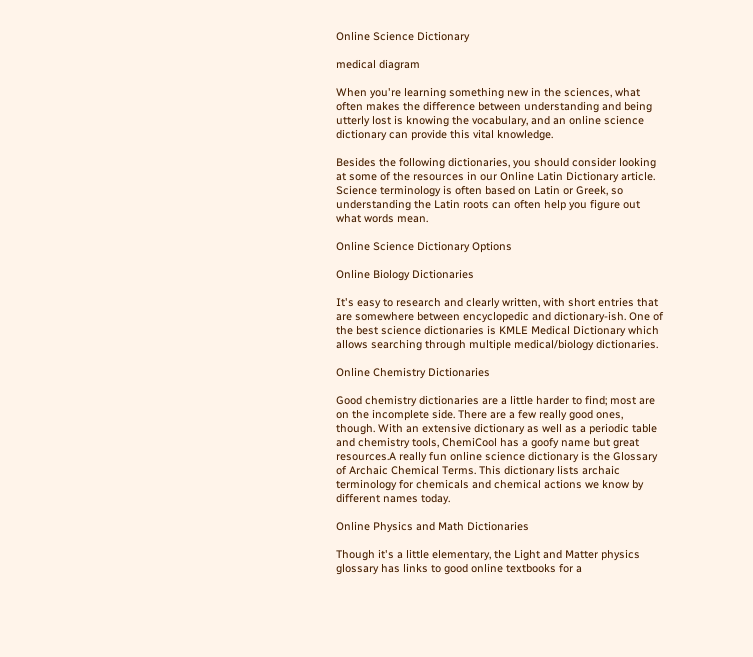Online Science Dictionary

medical diagram

When you're learning something new in the sciences, what often makes the difference between understanding and being utterly lost is knowing the vocabulary, and an online science dictionary can provide this vital knowledge.

Besides the following dictionaries, you should consider looking at some of the resources in our Online Latin Dictionary article. Science terminology is often based on Latin or Greek, so understanding the Latin roots can often help you figure out what words mean.

Online Science Dictionary Options

Online Biology Dictionaries

It's easy to research and clearly written, with short entries that are somewhere between encyclopedic and dictionary-ish. One of the best science dictionaries is KMLE Medical Dictionary which allows searching through multiple medical/biology dictionaries.

Online Chemistry Dictionaries

Good chemistry dictionaries are a little harder to find; most are on the incomplete side. There are a few really good ones, though. With an extensive dictionary as well as a periodic table and chemistry tools, ChemiCool has a goofy name but great resources.A really fun online science dictionary is the Glossary of Archaic Chemical Terms. This dictionary lists archaic terminology for chemicals and chemical actions we know by different names today.

Online Physics and Math Dictionaries

Though it's a little elementary, the Light and Matter physics glossary has links to good online textbooks for a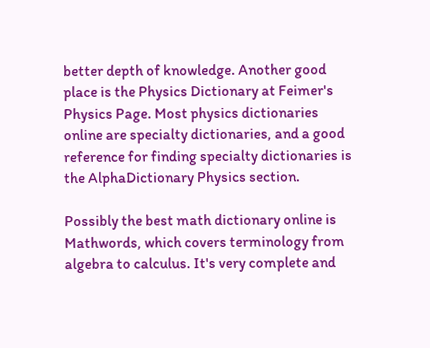better depth of knowledge. Another good place is the Physics Dictionary at Feimer's Physics Page. Most physics dictionaries online are specialty dictionaries, and a good reference for finding specialty dictionaries is the AlphaDictionary Physics section.

Possibly the best math dictionary online is Mathwords, which covers terminology from algebra to calculus. It's very complete and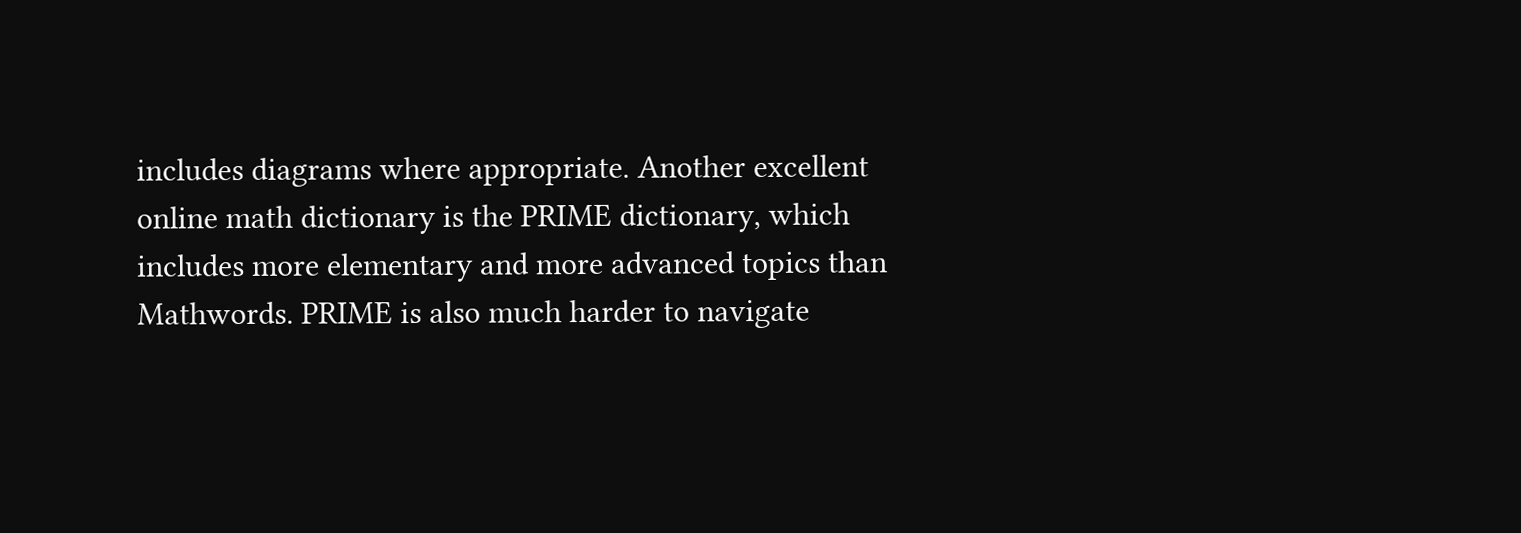includes diagrams where appropriate. Another excellent online math dictionary is the PRIME dictionary, which includes more elementary and more advanced topics than Mathwords. PRIME is also much harder to navigate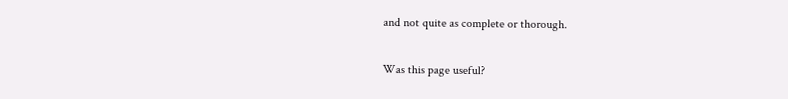and not quite as complete or thorough.

Was this page useful?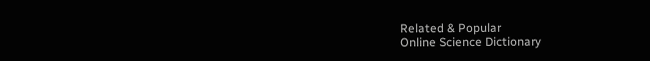Related & Popular
Online Science Dictionary